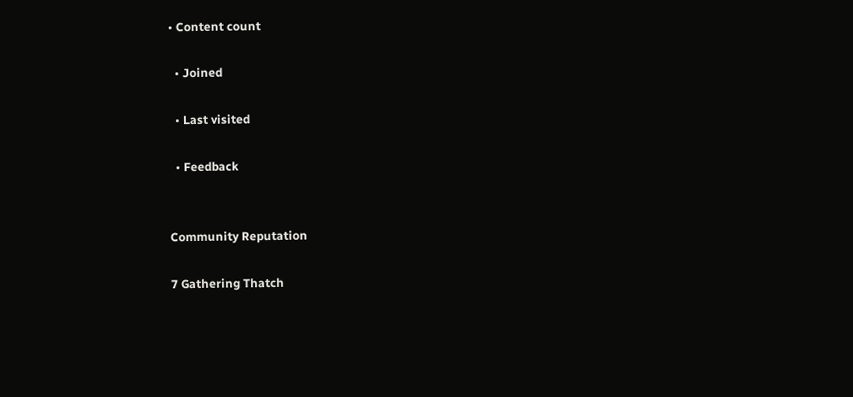• Content count

  • Joined

  • Last visited

  • Feedback


Community Reputation

7 Gathering Thatch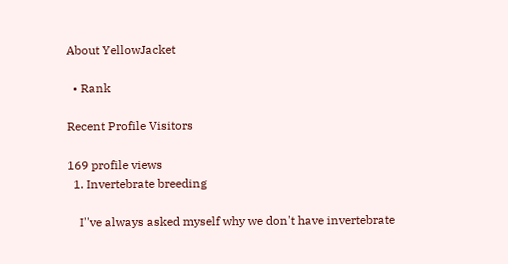About YellowJacket

  • Rank

Recent Profile Visitors

169 profile views
  1. Invertebrate breeding

    I''ve always asked myself why we don't have invertebrate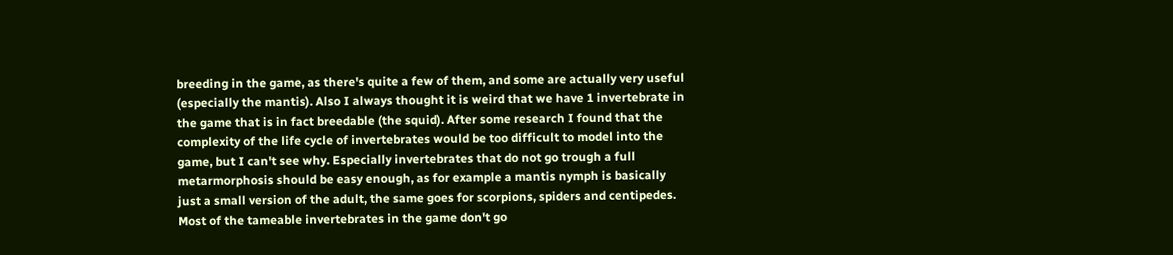breeding in the game, as there's quite a few of them, and some are actually very useful (especially the mantis). Also I always thought it is weird that we have 1 invertebrate in the game that is in fact breedable (the squid). After some research I found that the complexity of the life cycle of invertebrates would be too difficult to model into the game, but I can't see why. Especially invertebrates that do not go trough a full metarmorphosis should be easy enough, as for example a mantis nymph is basically just a small version of the adult, the same goes for scorpions, spiders and centipedes. Most of the tameable invertebrates in the game don't go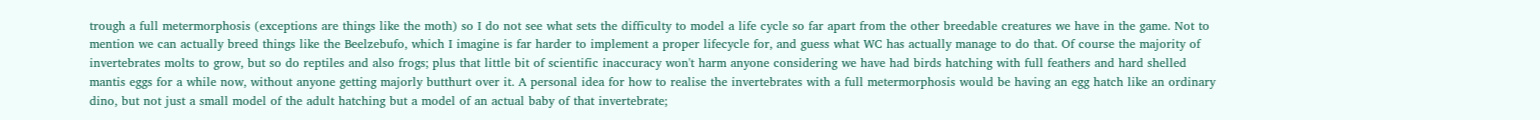trough a full metermorphosis (exceptions are things like the moth) so I do not see what sets the difficulty to model a life cycle so far apart from the other breedable creatures we have in the game. Not to mention we can actually breed things like the Beelzebufo, which I imagine is far harder to implement a proper lifecycle for, and guess what WC has actually manage to do that. Of course the majority of invertebrates molts to grow, but so do reptiles and also frogs; plus that little bit of scientific inaccuracy won't harm anyone considering we have had birds hatching with full feathers and hard shelled mantis eggs for a while now, without anyone getting majorly butthurt over it. A personal idea for how to realise the invertebrates with a full metermorphosis would be having an egg hatch like an ordinary dino, but not just a small model of the adult hatching but a model of an actual baby of that invertebrate;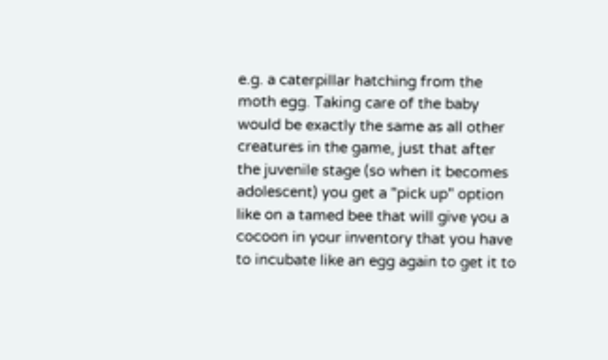e.g. a caterpillar hatching from the moth egg. Taking care of the baby would be exactly the same as all other creatures in the game, just that after the juvenile stage (so when it becomes adolescent) you get a "pick up" option like on a tamed bee that will give you a cocoon in your inventory that you have to incubate like an egg again to get it to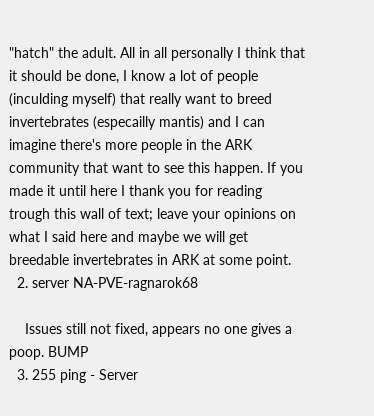"hatch" the adult. All in all personally I think that it should be done, I know a lot of people (inculding myself) that really want to breed invertebrates (especailly mantis) and I can imagine there's more people in the ARK community that want to see this happen. If you made it until here I thank you for reading trough this wall of text; leave your opinions on what I said here and maybe we will get breedable invertebrates in ARK at some point.
  2. server NA-PVE-ragnarok68

    Issues still not fixed, appears no one gives a poop. BUMP
  3. 255 ping - Server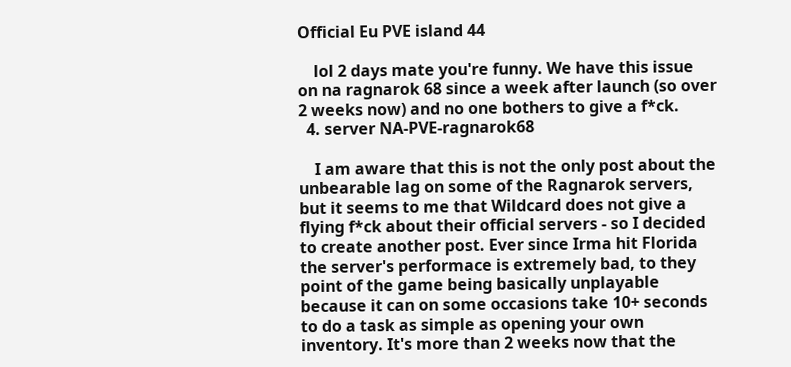Official Eu PVE island 44

    lol 2 days mate you're funny. We have this issue on na ragnarok 68 since a week after launch (so over 2 weeks now) and no one bothers to give a f*ck.
  4. server NA-PVE-ragnarok68

    I am aware that this is not the only post about the unbearable lag on some of the Ragnarok servers, but it seems to me that Wildcard does not give a flying f*ck about their official servers - so I decided to create another post. Ever since Irma hit Florida the server's performace is extremely bad, to they point of the game being basically unplayable because it can on some occasions take 10+ seconds to do a task as simple as opening your own inventory. It's more than 2 weeks now that the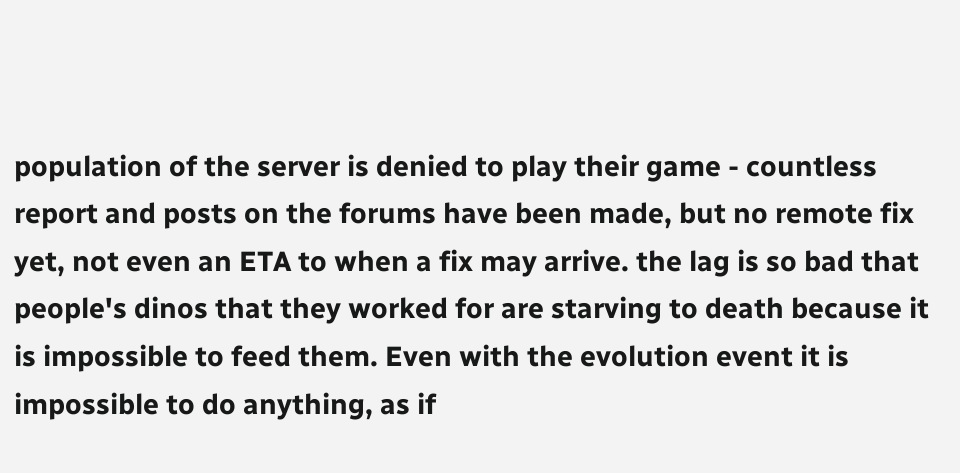population of the server is denied to play their game - countless report and posts on the forums have been made, but no remote fix yet, not even an ETA to when a fix may arrive. the lag is so bad that people's dinos that they worked for are starving to death because it is impossible to feed them. Even with the evolution event it is impossible to do anything, as if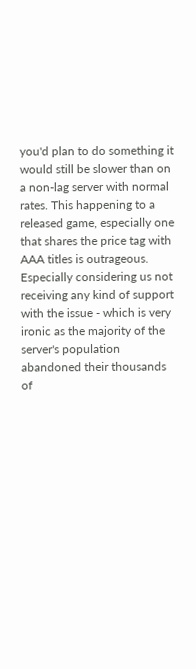you'd plan to do something it would still be slower than on a non-lag server with normal rates. This happening to a released game, especially one that shares the price tag with AAA titles is outrageous. Especially considering us not receiving any kind of support with the issue - which is very ironic as the majority of the server's population abandoned their thousands of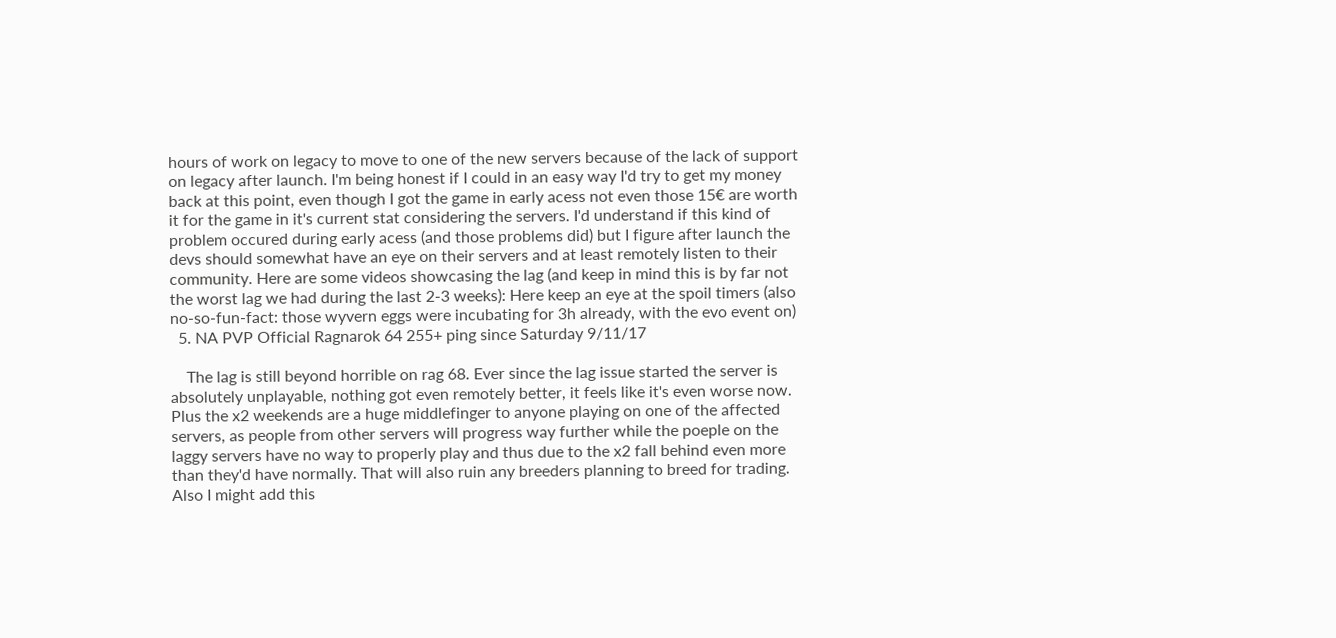hours of work on legacy to move to one of the new servers because of the lack of support on legacy after launch. I'm being honest if I could in an easy way I'd try to get my money back at this point, even though I got the game in early acess not even those 15€ are worth it for the game in it's current stat considering the servers. I'd understand if this kind of problem occured during early acess (and those problems did) but I figure after launch the devs should somewhat have an eye on their servers and at least remotely listen to their community. Here are some videos showcasing the lag (and keep in mind this is by far not the worst lag we had during the last 2-3 weeks): Here keep an eye at the spoil timers (also no-so-fun-fact: those wyvern eggs were incubating for 3h already, with the evo event on)
  5. NA PVP Official Ragnarok 64 255+ ping since Saturday 9/11/17

    The lag is still beyond horrible on rag 68. Ever since the lag issue started the server is absolutely unplayable, nothing got even remotely better, it feels like it's even worse now. Plus the x2 weekends are a huge middlefinger to anyone playing on one of the affected servers, as people from other servers will progress way further while the poeple on the laggy servers have no way to properly play and thus due to the x2 fall behind even more than they'd have normally. That will also ruin any breeders planning to breed for trading. Also I might add this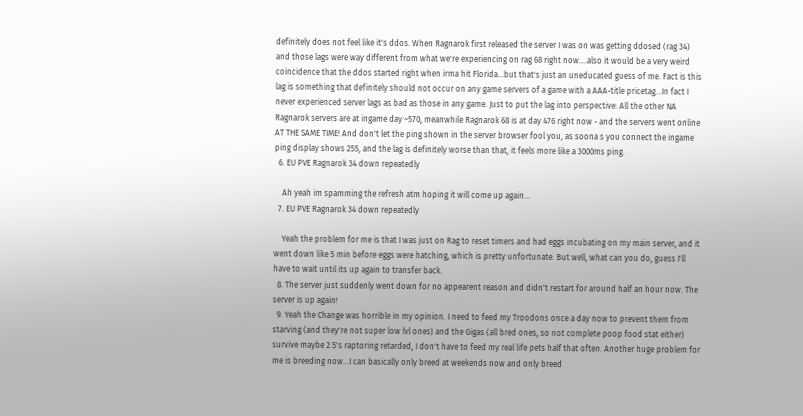definitely does not feel like it's ddos. When Ragnarok first released the server I was on was getting ddosed (rag 34) and those lags were way different from what we're experiencing on rag 68 right now....also it would be a very weird coincidence that the ddos started right when irma hit Florida...but that's just an uneducated guess of me. Fact is this lag is something that definitely should not occur on any game servers of a game with a AAA-title pricetag...In fact I never experienced server lags as bad as those in any game. Just to put the lag into perspective: All the other NA Ragnarok servers are at ingame day ~570, meanwhile Ragnarok 68 is at day 476 right now - and the servers went online AT THE SAME TIME! And don't let the ping shown in the server browser fool you, as soona s you connect the ingame ping display shows 255, and the lag is definitely worse than that, it feels more like a 3000ms ping.
  6. EU PVE Ragnarok 34 down repeatedly

    Ah yeah im spamming the refresh atm hoping it will come up again...
  7. EU PVE Ragnarok 34 down repeatedly

    Yeah the problem for me is that I was just on Rag to reset timers and had eggs incubating on my main server, and it went down like 5 min before eggs were hatching, which is pretty unfortunate. But well, what can you do, guess I'll have to wait until its up again to transfer back.
  8. The server just suddenly went down for no appearent reason and didn't restart for around half an hour now. The server is up again!
  9. Yeah the Change was horrible in my opinion. I need to feed my Troodons once a day now to prevent them from starving (and they're not super low lvl ones) and the Gigas (all bred ones, so not complete poop food stat either) survive maybe 2.5's raptoring retarded, I don't have to feed my real life pets half that often. Another huge problem for me is breeding now...I can basically only breed at weekends now and only breed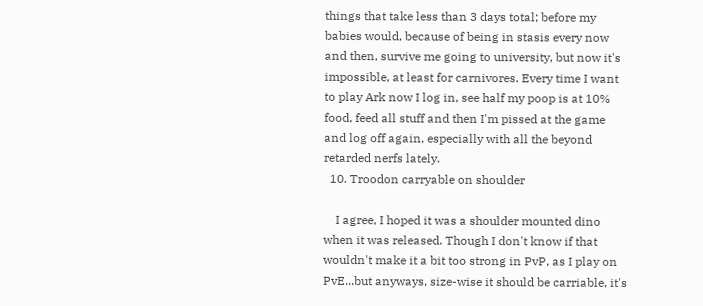things that take less than 3 days total; before my babies would, because of being in stasis every now and then, survive me going to university, but now it's impossible, at least for carnivores. Every time I want to play Ark now I log in, see half my poop is at 10% food, feed all stuff and then I'm pissed at the game and log off again, especially with all the beyond retarded nerfs lately.
  10. Troodon carryable on shoulder

    I agree, I hoped it was a shoulder mounted dino when it was released. Though I don't know if that wouldn't make it a bit too strong in PvP, as I play on PvE...but anyways, size-wise it should be carriable, it's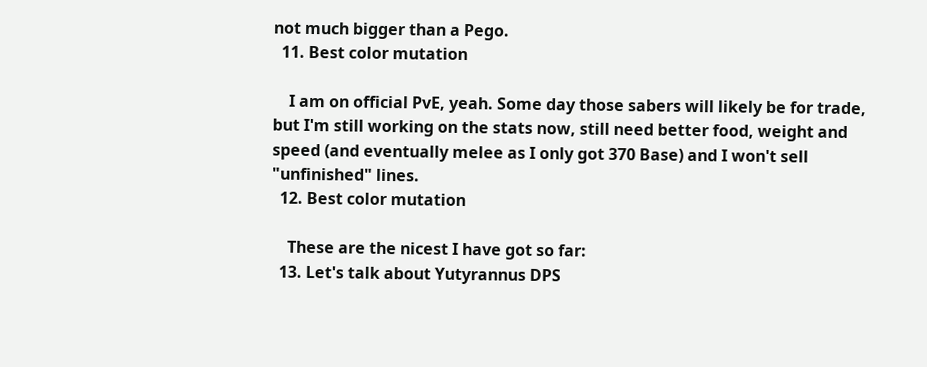not much bigger than a Pego.
  11. Best color mutation

    I am on official PvE, yeah. Some day those sabers will likely be for trade, but I'm still working on the stats now, still need better food, weight and speed (and eventually melee as I only got 370 Base) and I won't sell "unfinished" lines.
  12. Best color mutation

    These are the nicest I have got so far:
  13. Let's talk about Yutyrannus DPS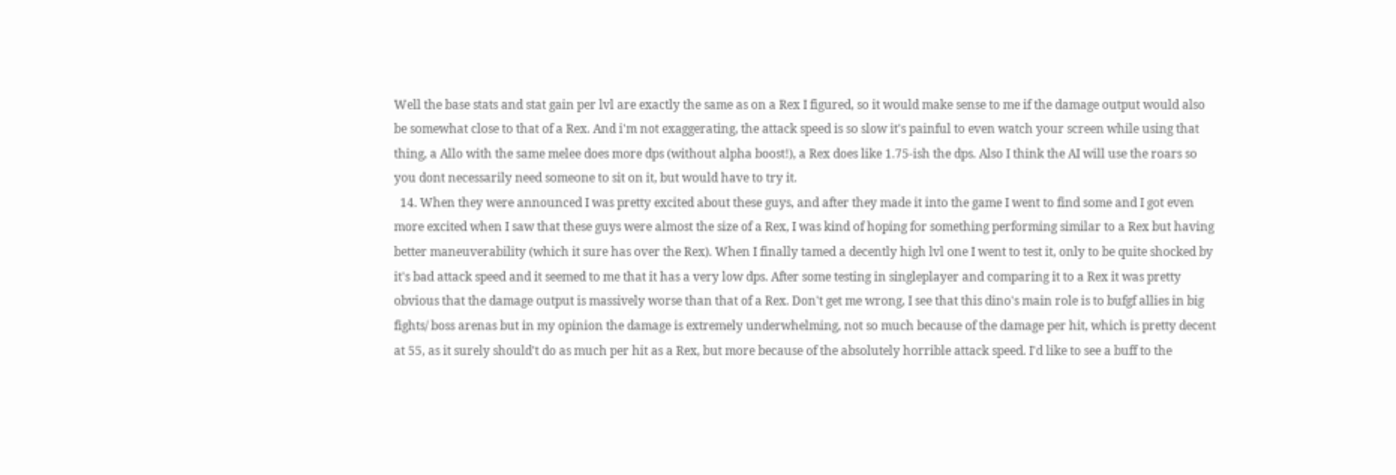Well the base stats and stat gain per lvl are exactly the same as on a Rex I figured, so it would make sense to me if the damage output would also be somewhat close to that of a Rex. And i'm not exaggerating, the attack speed is so slow it's painful to even watch your screen while using that thing, a Allo with the same melee does more dps (without alpha boost!), a Rex does like 1.75-ish the dps. Also I think the AI will use the roars so you dont necessarily need someone to sit on it, but would have to try it.
  14. When they were announced I was pretty excited about these guys, and after they made it into the game I went to find some and I got even more excited when I saw that these guys were almost the size of a Rex, I was kind of hoping for something performing similar to a Rex but having better maneuverability (which it sure has over the Rex). When I finally tamed a decently high lvl one I went to test it, only to be quite shocked by it's bad attack speed and it seemed to me that it has a very low dps. After some testing in singleplayer and comparing it to a Rex it was pretty obvious that the damage output is massively worse than that of a Rex. Don't get me wrong, I see that this dino's main role is to bufgf allies in big fights/ boss arenas but in my opinion the damage is extremely underwhelming, not so much because of the damage per hit, which is pretty decent at 55, as it surely should't do as much per hit as a Rex, but more because of the absolutely horrible attack speed. I'd like to see a buff to the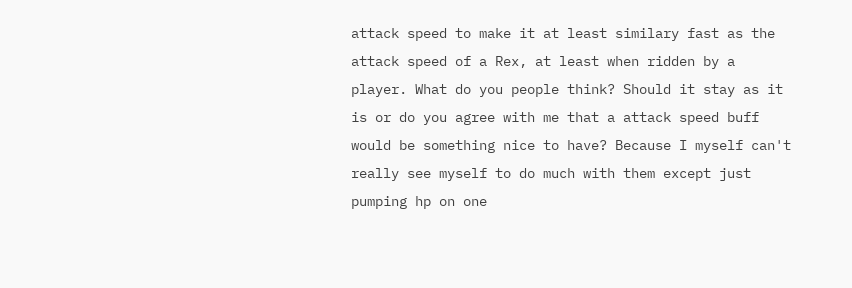attack speed to make it at least similary fast as the attack speed of a Rex, at least when ridden by a player. What do you people think? Should it stay as it is or do you agree with me that a attack speed buff would be something nice to have? Because I myself can't really see myself to do much with them except just pumping hp on one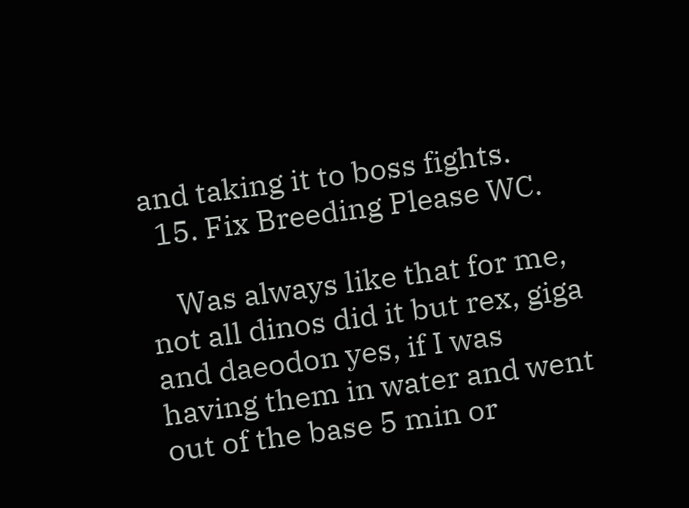and taking it to boss fights.
  15. Fix Breeding Please WC.

    Was always like that for me, not all dinos did it but rex, giga and daeodon yes, if I was having them in water and went out of the base 5 min or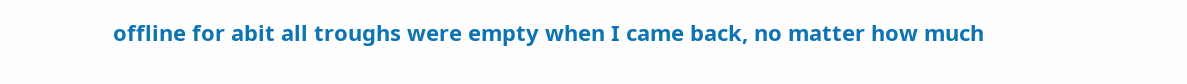offline for abit all troughs were empty when I came back, no matter how much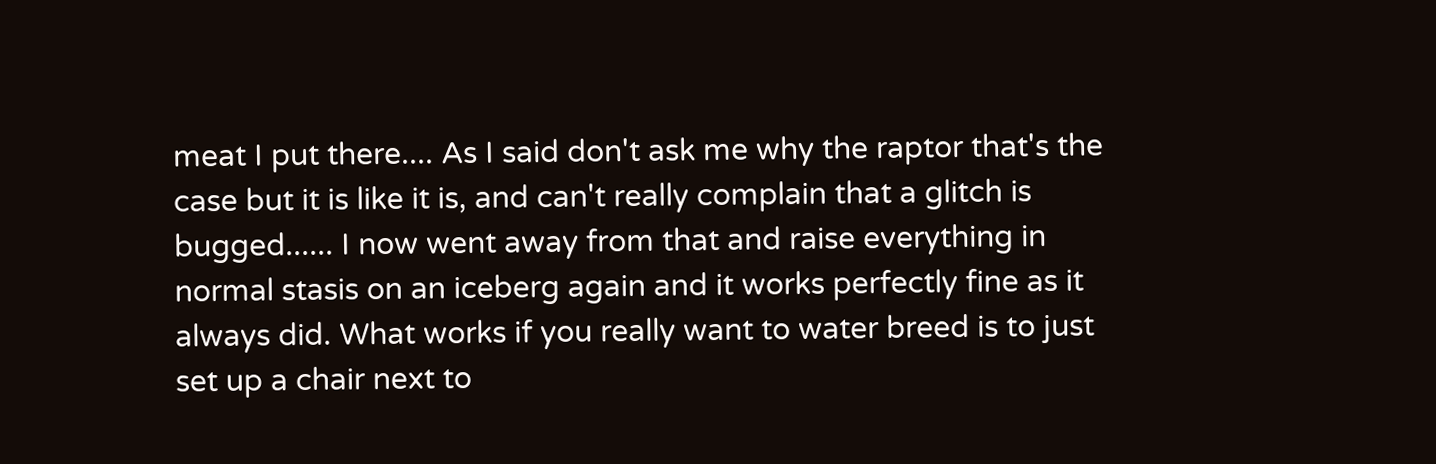meat I put there.... As I said don't ask me why the raptor that's the case but it is like it is, and can't really complain that a glitch is bugged...... I now went away from that and raise everything in normal stasis on an iceberg again and it works perfectly fine as it always did. What works if you really want to water breed is to just set up a chair next to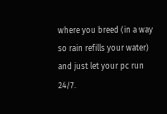where you breed (in a way so rain refills your water) and just let your pc run 24/7.